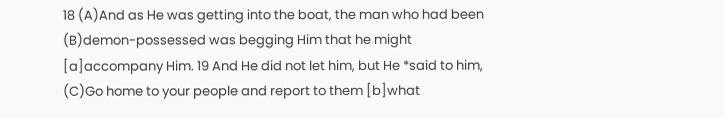18 (A)And as He was getting into the boat, the man who had been (B)demon-possessed was begging Him that he might [a]accompany Him. 19 And He did not let him, but He *said to him, (C)Go home to your people and report to them [b]what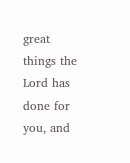great things the Lord has done for you, and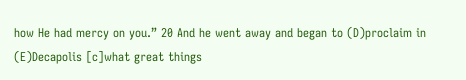how He had mercy on you.” 20 And he went away and began to (D)proclaim in (E)Decapolis [c]what great things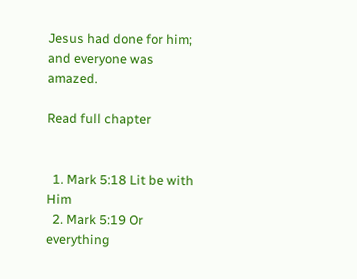Jesus had done for him; and everyone was amazed.

Read full chapter


  1. Mark 5:18 Lit be with Him
  2. Mark 5:19 Or everything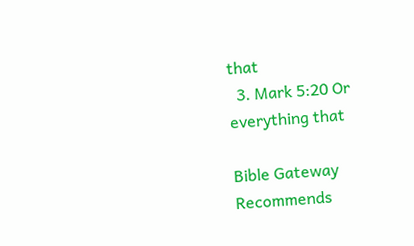that
  3. Mark 5:20 Or everything that

Bible Gateway Recommends